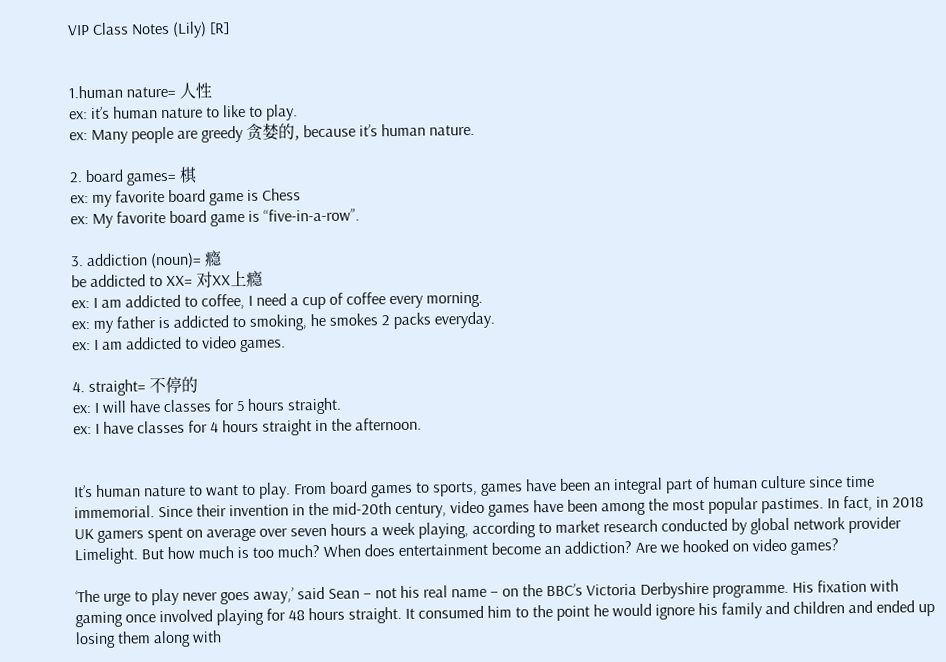VIP Class Notes (Lily) [R]


1.human nature= 人性
ex: it’s human nature to like to play.
ex: Many people are greedy 贪婪的, because it’s human nature.

2. board games= 棋
ex: my favorite board game is Chess
ex: My favorite board game is “five-in-a-row”.

3. addiction (noun)= 瘾
be addicted to XX= 对XX上瘾
ex: I am addicted to coffee, I need a cup of coffee every morning.
ex: my father is addicted to smoking, he smokes 2 packs everyday.
ex: I am addicted to video games.

4. straight= 不停的
ex: I will have classes for 5 hours straight.
ex: I have classes for 4 hours straight in the afternoon.


It’s human nature to want to play. From board games to sports, games have been an integral part of human culture since time immemorial. Since their invention in the mid-20th century, video games have been among the most popular pastimes. In fact, in 2018 UK gamers spent on average over seven hours a week playing, according to market research conducted by global network provider Limelight. But how much is too much? When does entertainment become an addiction? Are we hooked on video games?

‘The urge to play never goes away,’ said Sean – not his real name – on the BBC’s Victoria Derbyshire programme. His fixation with gaming once involved playing for 48 hours straight. It consumed him to the point he would ignore his family and children and ended up losing them along with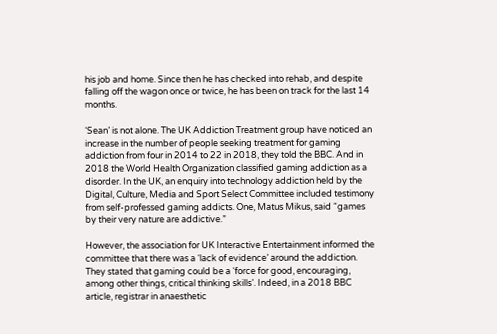his job and home. Since then he has checked into rehab, and despite falling off the wagon once or twice, he has been on track for the last 14 months.

‘Sean’ is not alone. The UK Addiction Treatment group have noticed an increase in the number of people seeking treatment for gaming addiction from four in 2014 to 22 in 2018, they told the BBC. And in 2018 the World Health Organization classified gaming addiction as a disorder. In the UK, an enquiry into technology addiction held by the Digital, Culture, Media and Sport Select Committee included testimony from self-professed gaming addicts. One, Matus Mikus, said “games by their very nature are addictive.”

However, the association for UK Interactive Entertainment informed the committee that there was a ‘lack of evidence’ around the addiction. They stated that gaming could be a ‘force for good, encouraging, among other things, critical thinking skills’. Indeed, in a 2018 BBC article, registrar in anaesthetic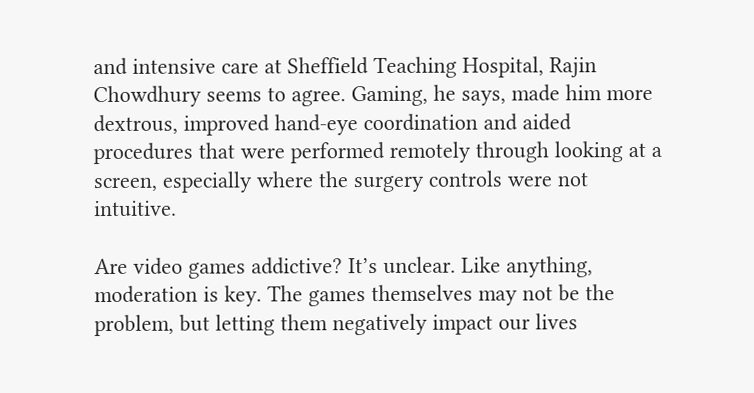and intensive care at Sheffield Teaching Hospital, Rajin Chowdhury seems to agree. Gaming, he says, made him more dextrous, improved hand-eye coordination and aided procedures that were performed remotely through looking at a screen, especially where the surgery controls were not intuitive.

Are video games addictive? It’s unclear. Like anything, moderation is key. The games themselves may not be the problem, but letting them negatively impact our lives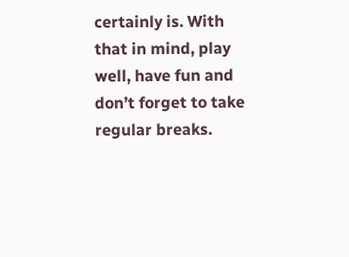certainly is. With that in mind, play well, have fun and don’t forget to take regular breaks.